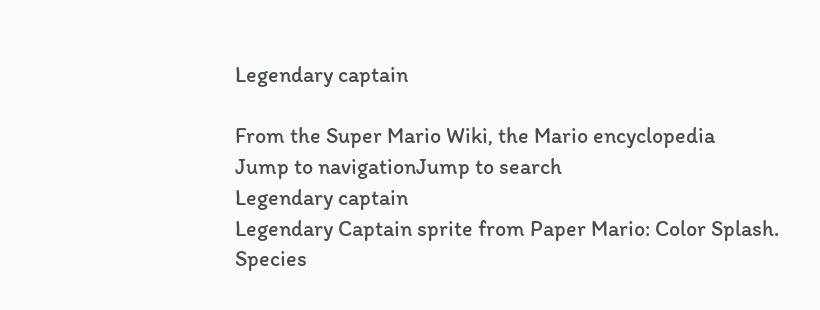Legendary captain

From the Super Mario Wiki, the Mario encyclopedia
Jump to navigationJump to search
Legendary captain
Legendary Captain sprite from Paper Mario: Color Splash.
Species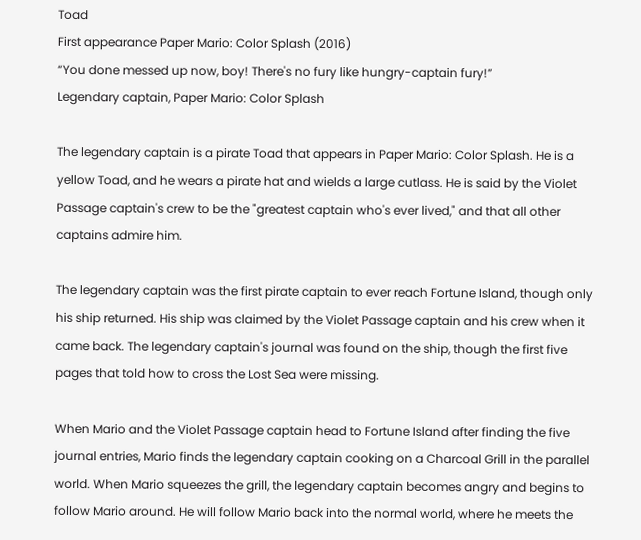Toad
First appearance Paper Mario: Color Splash (2016)
“You done messed up now, boy! There's no fury like hungry-captain fury!”
Legendary captain, Paper Mario: Color Splash

The legendary captain is a pirate Toad that appears in Paper Mario: Color Splash. He is a yellow Toad, and he wears a pirate hat and wields a large cutlass. He is said by the Violet Passage captain's crew to be the "greatest captain who's ever lived," and that all other captains admire him.

The legendary captain was the first pirate captain to ever reach Fortune Island, though only his ship returned. His ship was claimed by the Violet Passage captain and his crew when it came back. The legendary captain's journal was found on the ship, though the first five pages that told how to cross the Lost Sea were missing.

When Mario and the Violet Passage captain head to Fortune Island after finding the five journal entries, Mario finds the legendary captain cooking on a Charcoal Grill in the parallel world. When Mario squeezes the grill, the legendary captain becomes angry and begins to follow Mario around. He will follow Mario back into the normal world, where he meets the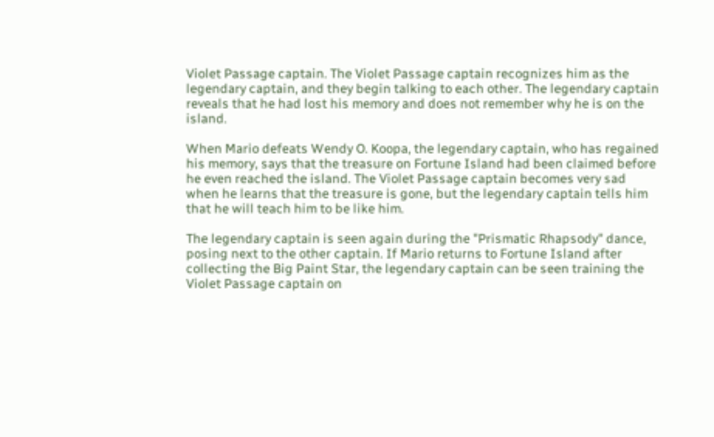Violet Passage captain. The Violet Passage captain recognizes him as the legendary captain, and they begin talking to each other. The legendary captain reveals that he had lost his memory and does not remember why he is on the island.

When Mario defeats Wendy O. Koopa, the legendary captain, who has regained his memory, says that the treasure on Fortune Island had been claimed before he even reached the island. The Violet Passage captain becomes very sad when he learns that the treasure is gone, but the legendary captain tells him that he will teach him to be like him.

The legendary captain is seen again during the "Prismatic Rhapsody" dance, posing next to the other captain. If Mario returns to Fortune Island after collecting the Big Paint Star, the legendary captain can be seen training the Violet Passage captain on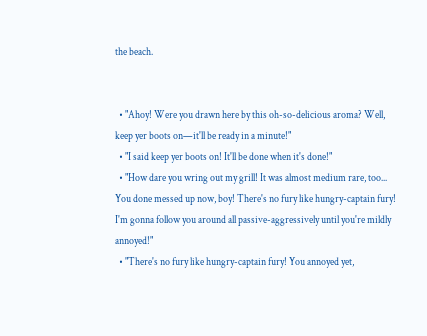the beach.


  • "Ahoy! Were you drawn here by this oh-so-delicious aroma? Well, keep yer boots on—it'll be ready in a minute!"
  • "I said keep yer boots on! It'll be done when it's done!"
  • "How dare you wring out my grill! It was almost medium rare, too... You done messed up now, boy! There's no fury like hungry-captain fury! I'm gonna follow you around all passive-aggressively until you're mildly annoyed!"
  • "There's no fury like hungry-captain fury! You annoyed yet,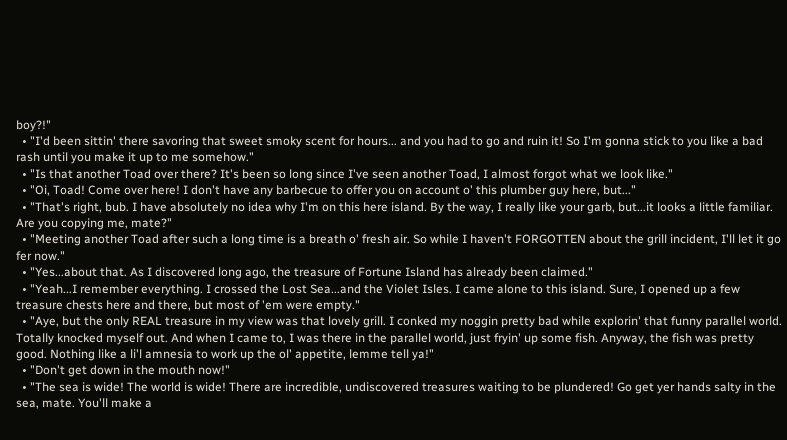boy?!"
  • "I'd been sittin' there savoring that sweet smoky scent for hours... and you had to go and ruin it! So I'm gonna stick to you like a bad rash until you make it up to me somehow."
  • "Is that another Toad over there? It's been so long since I've seen another Toad, I almost forgot what we look like."
  • "Oi, Toad! Come over here! I don't have any barbecue to offer you on account o' this plumber guy here, but..."
  • "That's right, bub. I have absolutely no idea why I'm on this here island. By the way, I really like your garb, but...it looks a little familiar. Are you copying me, mate?"
  • "Meeting another Toad after such a long time is a breath o' fresh air. So while I haven't FORGOTTEN about the grill incident, I'll let it go fer now."
  • "Yes...about that. As I discovered long ago, the treasure of Fortune Island has already been claimed."
  • "Yeah...I remember everything. I crossed the Lost Sea...and the Violet Isles. I came alone to this island. Sure, I opened up a few treasure chests here and there, but most of 'em were empty."
  • "Aye, but the only REAL treasure in my view was that lovely grill. I conked my noggin pretty bad while explorin' that funny parallel world. Totally knocked myself out. And when I came to, I was there in the parallel world, just fryin' up some fish. Anyway, the fish was pretty good. Nothing like a li'l amnesia to work up the ol' appetite, lemme tell ya!"
  • "Don't get down in the mouth now!"
  • "The sea is wide! The world is wide! There are incredible, undiscovered treasures waiting to be plundered! Go get yer hands salty in the sea, mate. You'll make a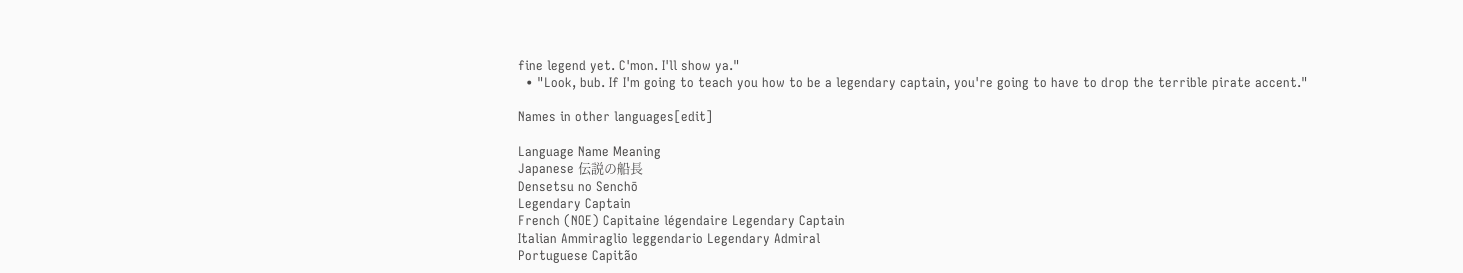fine legend yet. C'mon. I'll show ya."
  • "Look, bub. If I'm going to teach you how to be a legendary captain, you're going to have to drop the terrible pirate accent."

Names in other languages[edit]

Language Name Meaning
Japanese 伝説の船長
Densetsu no Senchō
Legendary Captain
French (NOE) Capitaine légendaire Legendary Captain
Italian Ammiraglio leggendario Legendary Admiral
Portuguese Capitão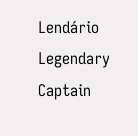Lendário Legendary Captain